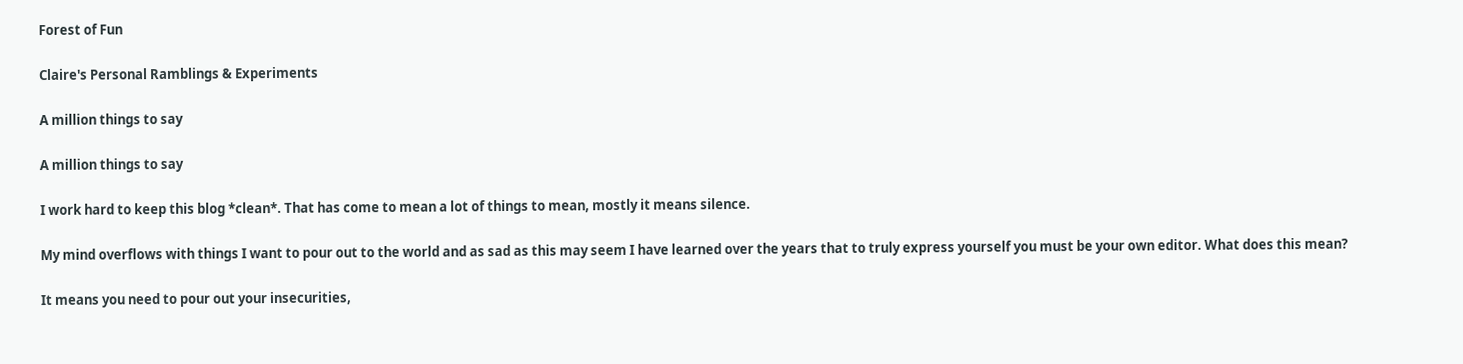Forest of Fun

Claire's Personal Ramblings & Experiments

A million things to say

A million things to say

I work hard to keep this blog *clean*. That has come to mean a lot of things to mean, mostly it means silence.

My mind overflows with things I want to pour out to the world and as sad as this may seem I have learned over the years that to truly express yourself you must be your own editor. What does this mean?

It means you need to pour out your insecurities,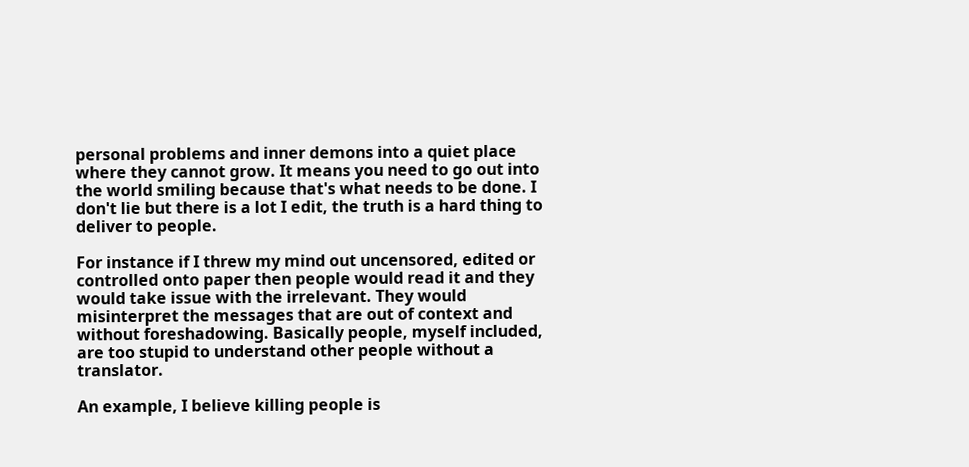personal problems and inner demons into a quiet place where they cannot grow. It means you need to go out into the world smiling because that's what needs to be done. I don't lie but there is a lot I edit, the truth is a hard thing to deliver to people.

For instance if I threw my mind out uncensored, edited or controlled onto paper then people would read it and they would take issue with the irrelevant. They would misinterpret the messages that are out of context and without foreshadowing. Basically people, myself included, are too stupid to understand other people without a translator.

An example, I believe killing people is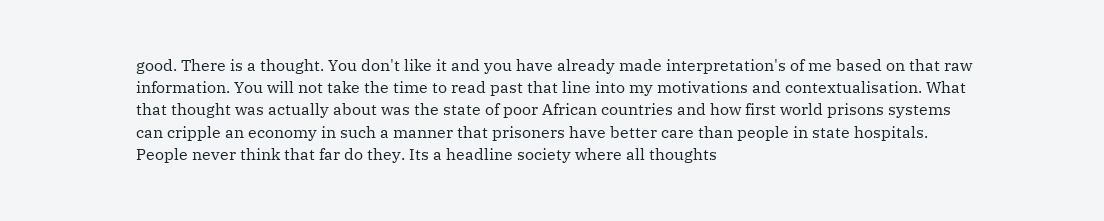good. There is a thought. You don't like it and you have already made interpretation's of me based on that raw information. You will not take the time to read past that line into my motivations and contextualisation. What that thought was actually about was the state of poor African countries and how first world prisons systems can cripple an economy in such a manner that prisoners have better care than people in state hospitals. People never think that far do they. Its a headline society where all thoughts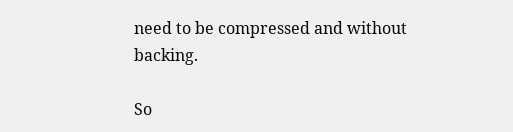need to be compressed and without backing.

So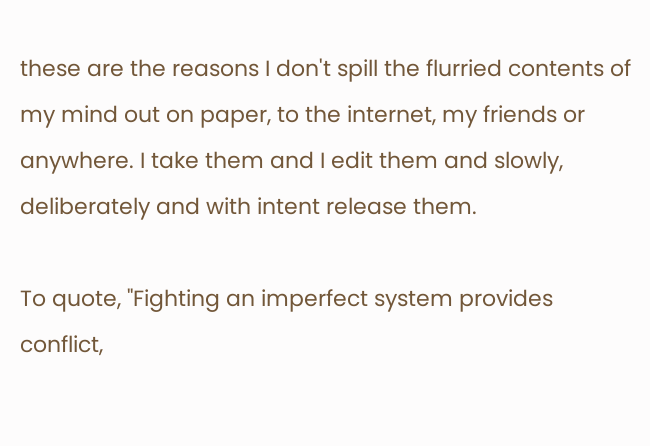these are the reasons I don't spill the flurried contents of my mind out on paper, to the internet, my friends or anywhere. I take them and I edit them and slowly, deliberately and with intent release them.

To quote, "Fighting an imperfect system provides conflict,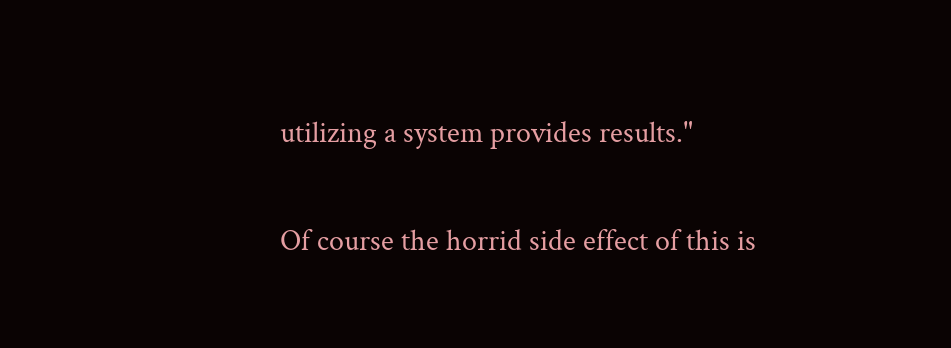utilizing a system provides results."

Of course the horrid side effect of this is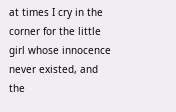at times I cry in the corner for the little girl whose innocence never existed, and the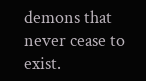demons that never cease to exist.